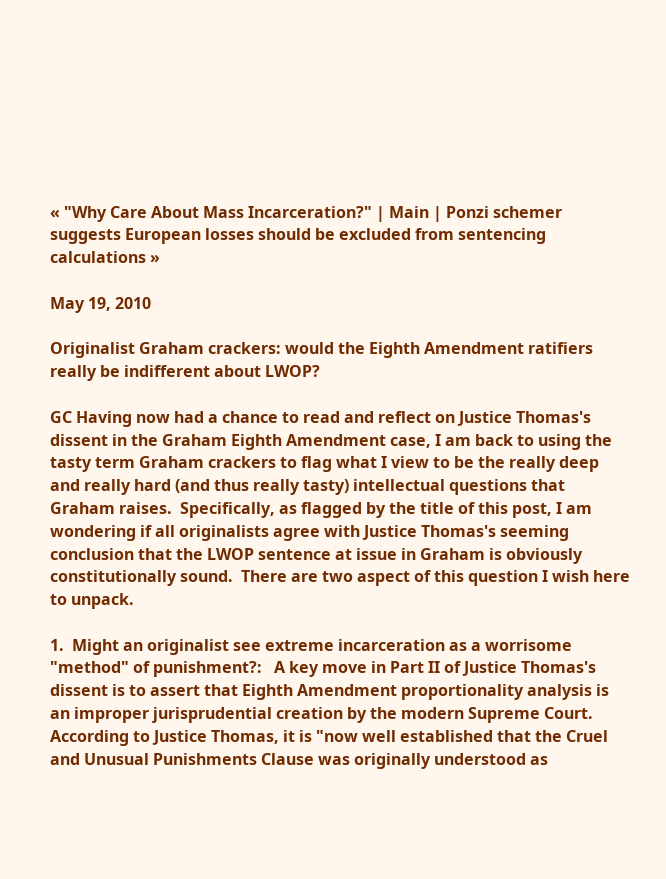« "Why Care About Mass Incarceration?" | Main | Ponzi schemer suggests European losses should be excluded from sentencing calculations »

May 19, 2010

Originalist Graham crackers: would the Eighth Amendment ratifiers really be indifferent about LWOP?

GC Having now had a chance to read and reflect on Justice Thomas's dissent in the Graham Eighth Amendment case, I am back to using the tasty term Graham crackers to flag what I view to be the really deep and really hard (and thus really tasty) intellectual questions that Graham raises.  Specifically, as flagged by the title of this post, I am wondering if all originalists agree with Justice Thomas's seeming conclusion that the LWOP sentence at issue in Graham is obviously constitutionally sound.  There are two aspect of this question I wish here to unpack.

1.  Might an originalist see extreme incarceration as a worrisome "method" of punishment?:   A key move in Part II of Justice Thomas's dissent is to assert that Eighth Amendment proportionality analysis is an improper jurisprudential creation by the modern Supreme Court.  According to Justice Thomas, it is "now well established that the Cruel and Unusual Punishments Clause was originally understood as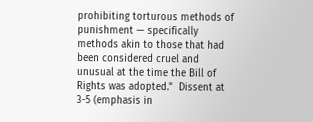prohibiting torturous methods of punishment — specifically methods akin to those that had been considered cruel and unusual at the time the Bill of Rights was adopted."  Dissent at 3-5 (emphasis in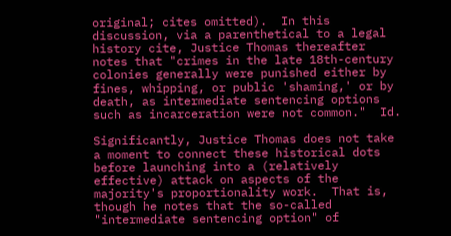original; cites omitted).  In this discussion, via a parenthetical to a legal history cite, Justice Thomas thereafter notes that "crimes in the late 18th-century colonies generally were punished either by fines, whipping, or public 'shaming,' or by death, as intermediate sentencing options such as incarceration were not common."  Id.

Significantly, Justice Thomas does not take a moment to connect these historical dots before launching into a (relatively effective) attack on aspects of the majority's proportionality work.  That is, though he notes that the so-called "intermediate sentencing option" of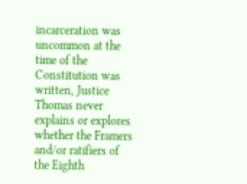incarceration was uncommon at the time of the Constitution was written, Justice Thomas never explains or explores whether the Framers and/or ratifiers of the Eighth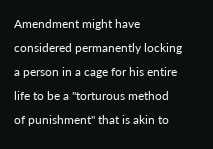Amendment might have considered permanently locking a person in a cage for his entire life to be a "torturous method of punishment" that is akin to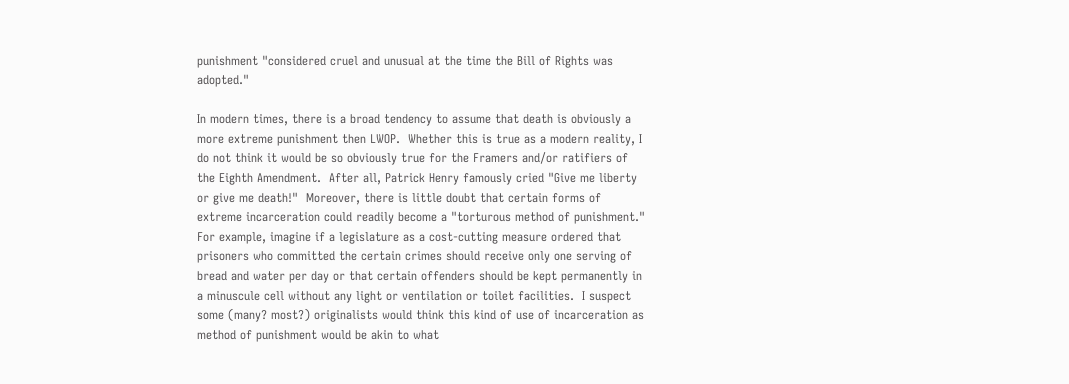punishment "considered cruel and unusual at the time the Bill of Rights was adopted."

In modern times, there is a broad tendency to assume that death is obviously a more extreme punishment then LWOP.  Whether this is true as a modern reality, I do not think it would be so obviously true for the Framers and/or ratifiers of the Eighth Amendment.  After all, Patrick Henry famously cried "Give me liberty or give me death!"  Moreover, there is little doubt that certain forms of extreme incarceration could readily become a "torturous method of punishment."  For example, imagine if a legislature as a cost-cutting measure ordered that prisoners who committed the certain crimes should receive only one serving of bread and water per day or that certain offenders should be kept permanently in a minuscule cell without any light or ventilation or toilet facilities.  I suspect some (many? most?) originalists would think this kind of use of incarceration as method of punishment would be akin to what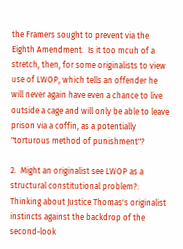the Framers sought to prevent via the Eighth Amendment.  Is it too mcuh of a stretch, then, for some originalists to view use of LWOP, which tells an offender he will never again have even a chance to live outside a cage and will only be able to leave prison via a coffin, as a potentially "torturous method of punishment"?

2.  Might an originalist see LWOP as a structural constitutional problem?:  Thinking about Justice Thomas's originalist instincts against the backdrop of the second-look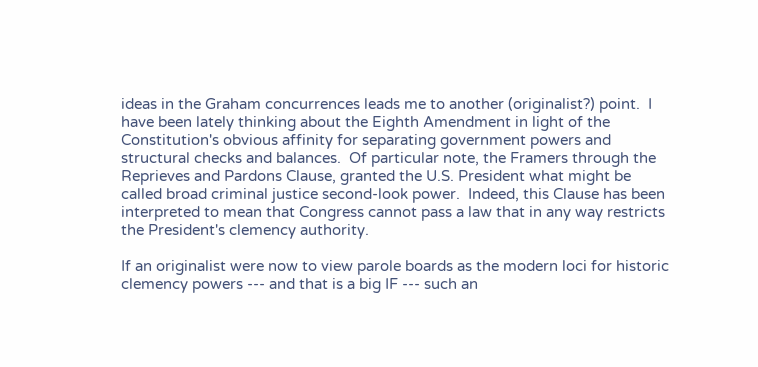ideas in the Graham concurrences leads me to another (originalist?) point.  I have been lately thinking about the Eighth Amendment in light of the Constitution's obvious affinity for separating government powers and structural checks and balances.  Of particular note, the Framers through the Reprieves and Pardons Clause, granted the U.S. President what might be called broad criminal justice second-look power.  Indeed, this Clause has been interpreted to mean that Congress cannot pass a law that in any way restricts the President's clemency authority.

If an originalist were now to view parole boards as the modern loci for historic clemency powers --- and that is a big IF --- such an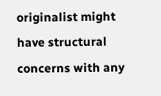originalist might have structural concerns with any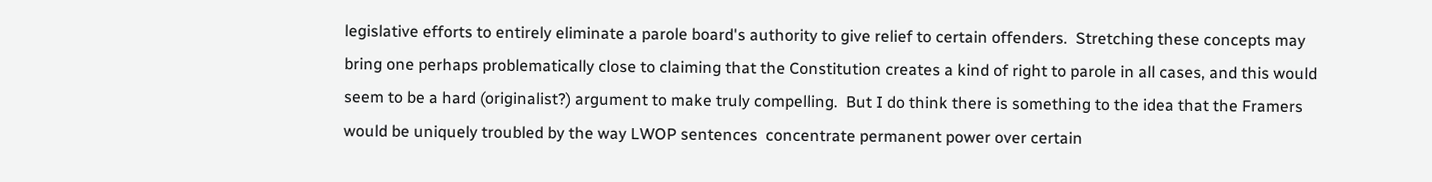legislative efforts to entirely eliminate a parole board's authority to give relief to certain offenders.  Stretching these concepts may bring one perhaps problematically close to claiming that the Constitution creates a kind of right to parole in all cases, and this would seem to be a hard (originalist?) argument to make truly compelling.  But I do think there is something to the idea that the Framers would be uniquely troubled by the way LWOP sentences  concentrate permanent power over certain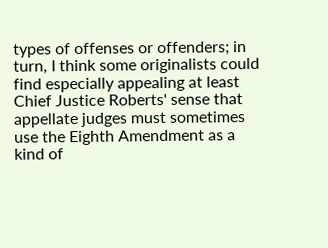types of offenses or offenders; in turn, I think some originalists could find especially appealing at least Chief Justice Roberts' sense that appellate judges must sometimes use the Eighth Amendment as a kind of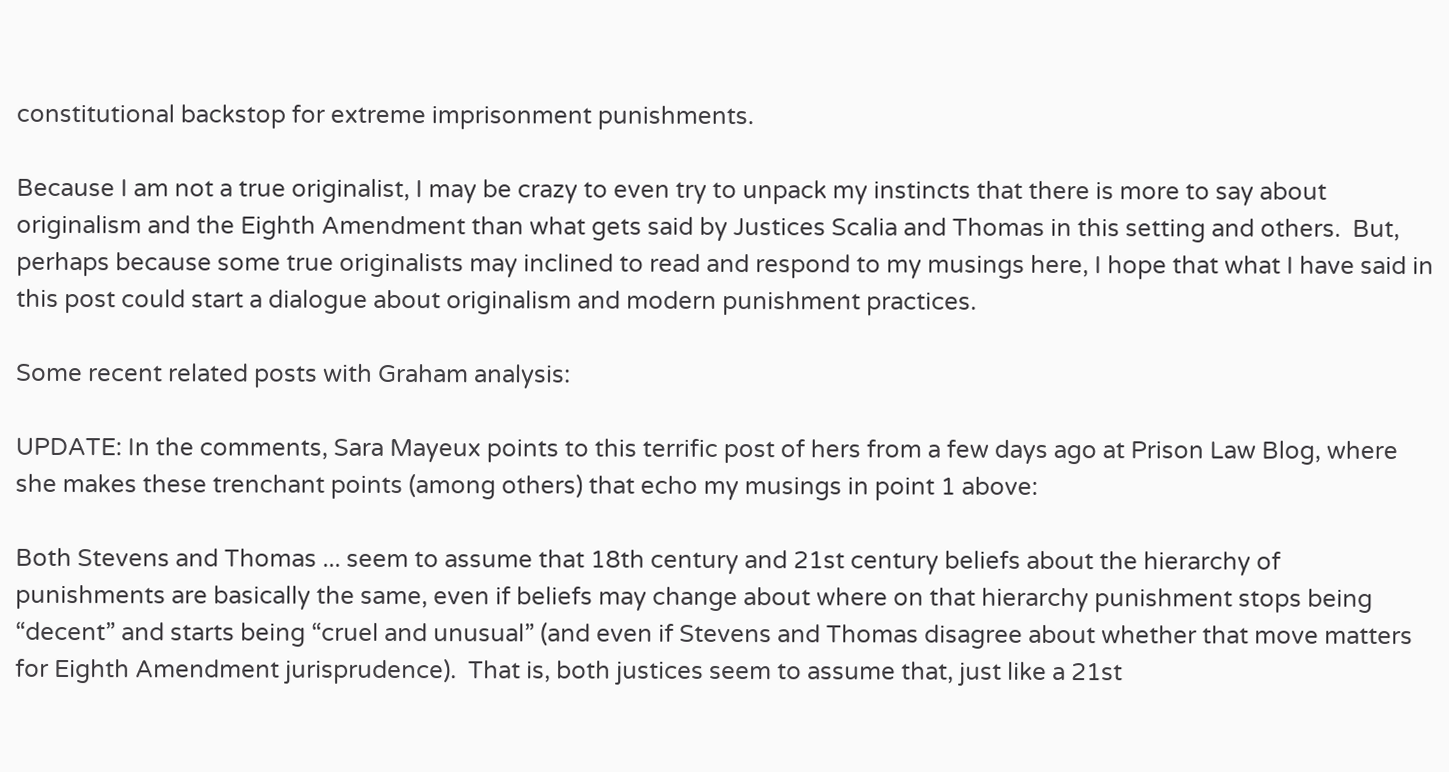constitutional backstop for extreme imprisonment punishments.

Because I am not a true originalist, I may be crazy to even try to unpack my instincts that there is more to say about originalism and the Eighth Amendment than what gets said by Justices Scalia and Thomas in this setting and others.  But, perhaps because some true originalists may inclined to read and respond to my musings here, I hope that what I have said in this post could start a dialogue about originalism and modern punishment practices.

Some recent related posts with Graham analysis:

UPDATE: In the comments, Sara Mayeux points to this terrific post of hers from a few days ago at Prison Law Blog, where she makes these trenchant points (among others) that echo my musings in point 1 above:

Both Stevens and Thomas ... seem to assume that 18th century and 21st century beliefs about the hierarchy of punishments are basically the same, even if beliefs may change about where on that hierarchy punishment stops being “decent” and starts being “cruel and unusual” (and even if Stevens and Thomas disagree about whether that move matters for Eighth Amendment jurisprudence).  That is, both justices seem to assume that, just like a 21st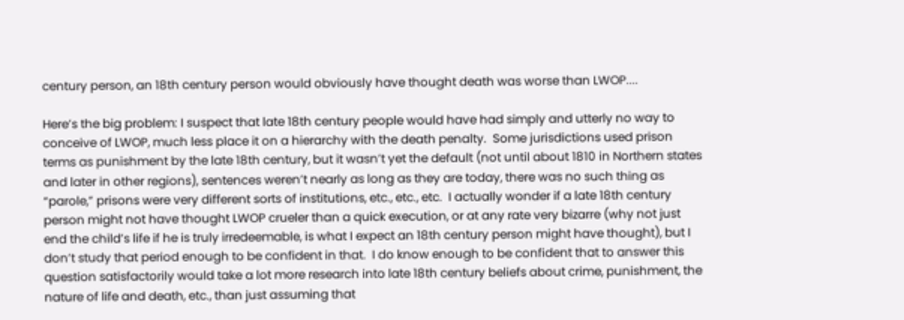century person, an 18th century person would obviously have thought death was worse than LWOP....

Here’s the big problem: I suspect that late 18th century people would have had simply and utterly no way to conceive of LWOP, much less place it on a hierarchy with the death penalty.  Some jurisdictions used prison terms as punishment by the late 18th century, but it wasn’t yet the default (not until about 1810 in Northern states and later in other regions), sentences weren’t nearly as long as they are today, there was no such thing as “parole,” prisons were very different sorts of institutions, etc., etc., etc.  I actually wonder if a late 18th century person might not have thought LWOP crueler than a quick execution, or at any rate very bizarre (why not just end the child’s life if he is truly irredeemable, is what I expect an 18th century person might have thought), but I don’t study that period enough to be confident in that.  I do know enough to be confident that to answer this question satisfactorily would take a lot more research into late 18th century beliefs about crime, punishment, the nature of life and death, etc., than just assuming that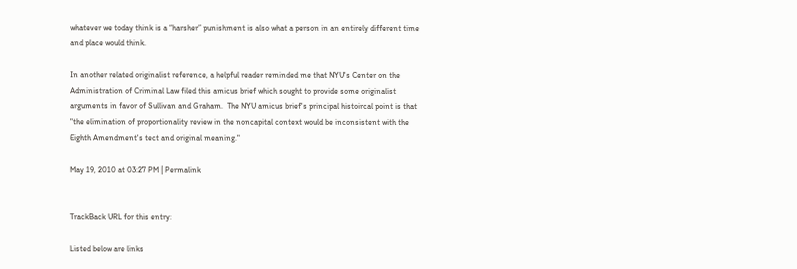whatever we today think is a “harsher” punishment is also what a person in an entirely different time and place would think.

In another related originalist reference, a helpful reader reminded me that NYU's Center on the Administration of Criminal Law filed this amicus brief which sought to provide some originalist arguments in favor of Sullivan and Graham.  The NYU amicus brief's principal histoircal point is that "the elimination of proportionality review in the noncapital context would be inconsistent with the Eighth Amendment's tect and original meaning."

May 19, 2010 at 03:27 PM | Permalink


TrackBack URL for this entry:

Listed below are links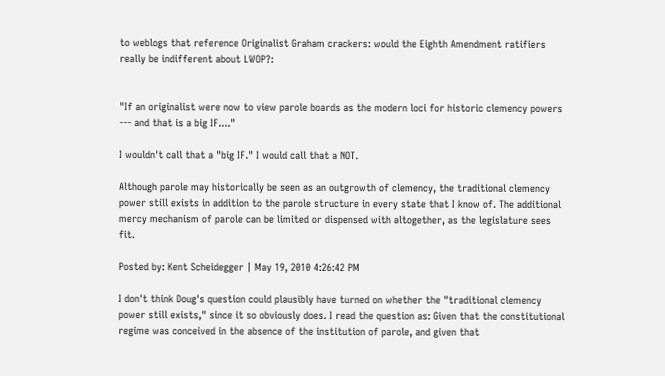to weblogs that reference Originalist Graham crackers: would the Eighth Amendment ratifiers really be indifferent about LWOP?:


"If an originalist were now to view parole boards as the modern loci for historic clemency powers --- and that is a big IF...."

I wouldn't call that a "big IF." I would call that a NOT.

Although parole may historically be seen as an outgrowth of clemency, the traditional clemency power still exists in addition to the parole structure in every state that I know of. The additional mercy mechanism of parole can be limited or dispensed with altogether, as the legislature sees fit.

Posted by: Kent Scheidegger | May 19, 2010 4:26:42 PM

I don't think Doug's question could plausibly have turned on whether the "traditional clemency power still exists," since it so obviously does. I read the question as: Given that the constitutional regime was conceived in the absence of the institution of parole, and given that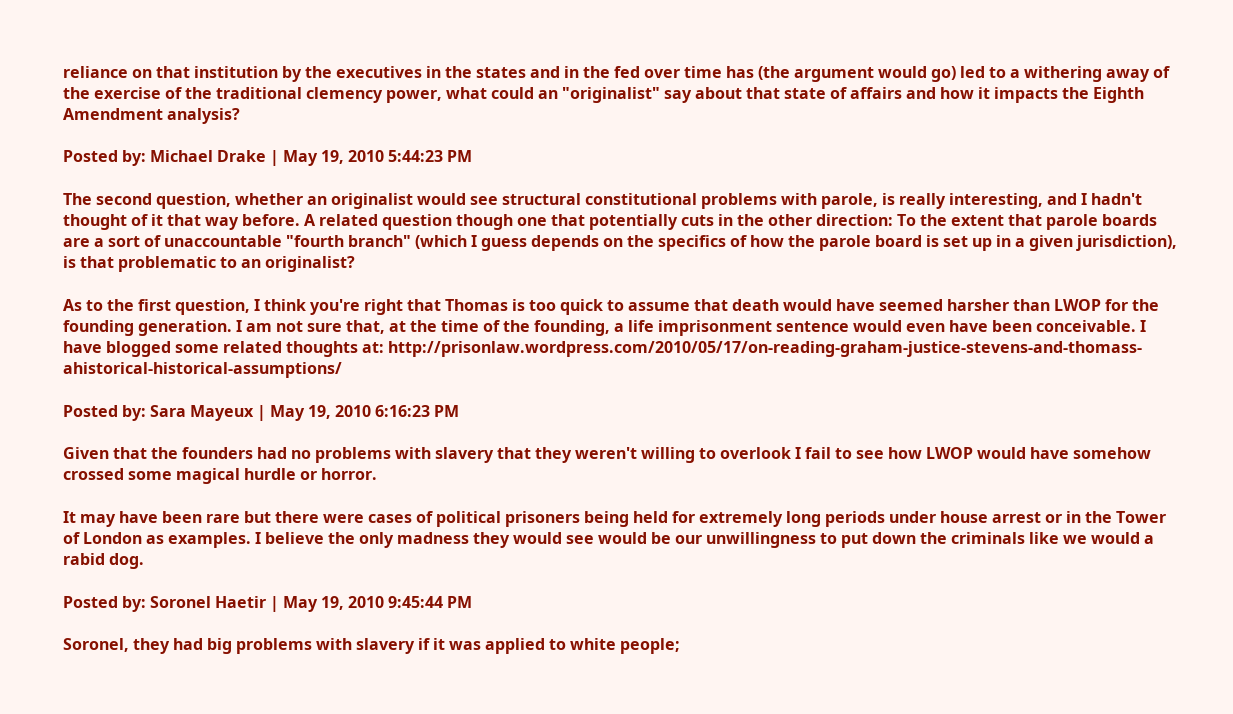reliance on that institution by the executives in the states and in the fed over time has (the argument would go) led to a withering away of the exercise of the traditional clemency power, what could an "originalist" say about that state of affairs and how it impacts the Eighth Amendment analysis?

Posted by: Michael Drake | May 19, 2010 5:44:23 PM

The second question, whether an originalist would see structural constitutional problems with parole, is really interesting, and I hadn't thought of it that way before. A related question though one that potentially cuts in the other direction: To the extent that parole boards are a sort of unaccountable "fourth branch" (which I guess depends on the specifics of how the parole board is set up in a given jurisdiction), is that problematic to an originalist?

As to the first question, I think you're right that Thomas is too quick to assume that death would have seemed harsher than LWOP for the founding generation. I am not sure that, at the time of the founding, a life imprisonment sentence would even have been conceivable. I have blogged some related thoughts at: http://prisonlaw.wordpress.com/2010/05/17/on-reading-graham-justice-stevens-and-thomass-ahistorical-historical-assumptions/

Posted by: Sara Mayeux | May 19, 2010 6:16:23 PM

Given that the founders had no problems with slavery that they weren't willing to overlook I fail to see how LWOP would have somehow crossed some magical hurdle or horror.

It may have been rare but there were cases of political prisoners being held for extremely long periods under house arrest or in the Tower of London as examples. I believe the only madness they would see would be our unwillingness to put down the criminals like we would a rabid dog.

Posted by: Soronel Haetir | May 19, 2010 9:45:44 PM

Soronel, they had big problems with slavery if it was applied to white people;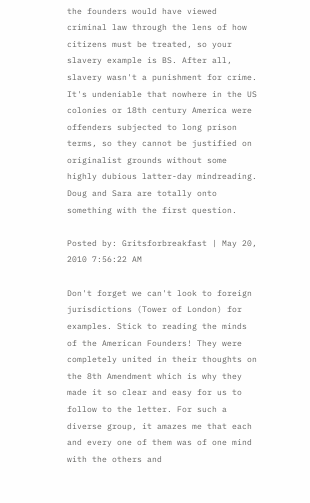the founders would have viewed criminal law through the lens of how citizens must be treated, so your slavery example is BS. After all, slavery wasn't a punishment for crime. It's undeniable that nowhere in the US colonies or 18th century America were offenders subjected to long prison terms, so they cannot be justified on originalist grounds without some highly dubious latter-day mindreading. Doug and Sara are totally onto something with the first question.

Posted by: Gritsforbreakfast | May 20, 2010 7:56:22 AM

Don't forget we can't look to foreign jurisdictions (Tower of London) for examples. Stick to reading the minds of the American Founders! They were completely united in their thoughts on the 8th Amendment which is why they made it so clear and easy for us to follow to the letter. For such a diverse group, it amazes me that each and every one of them was of one mind with the others and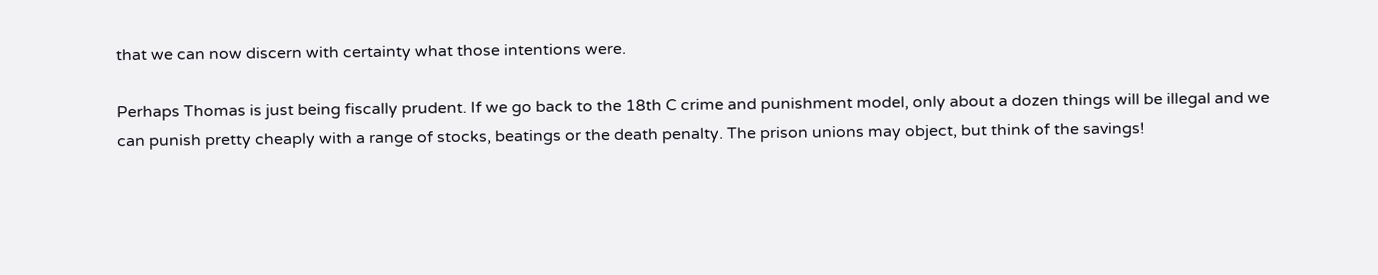that we can now discern with certainty what those intentions were.

Perhaps Thomas is just being fiscally prudent. If we go back to the 18th C crime and punishment model, only about a dozen things will be illegal and we can punish pretty cheaply with a range of stocks, beatings or the death penalty. The prison unions may object, but think of the savings!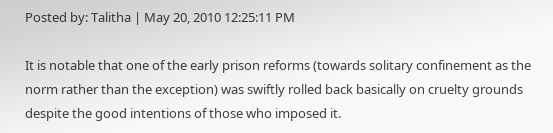Posted by: Talitha | May 20, 2010 12:25:11 PM

It is notable that one of the early prison reforms (towards solitary confinement as the norm rather than the exception) was swiftly rolled back basically on cruelty grounds despite the good intentions of those who imposed it.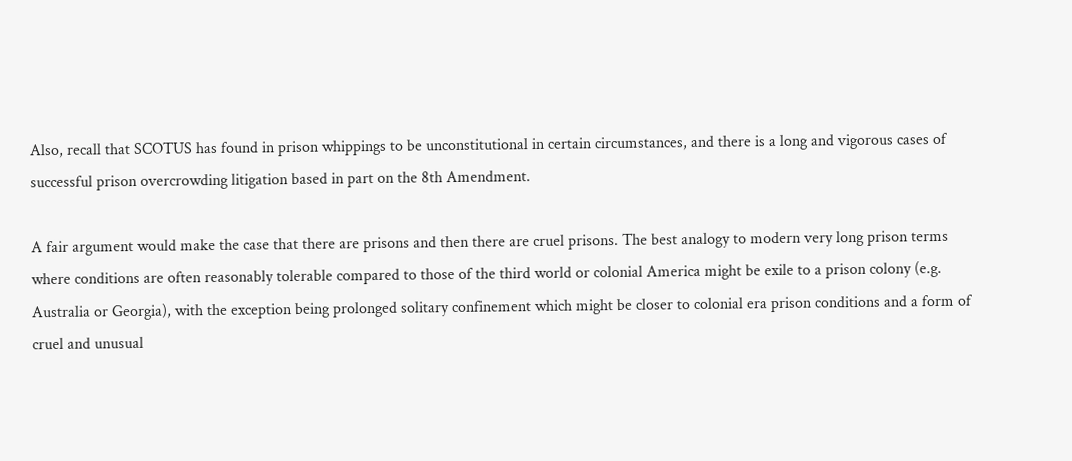Also, recall that SCOTUS has found in prison whippings to be unconstitutional in certain circumstances, and there is a long and vigorous cases of successful prison overcrowding litigation based in part on the 8th Amendment.

A fair argument would make the case that there are prisons and then there are cruel prisons. The best analogy to modern very long prison terms where conditions are often reasonably tolerable compared to those of the third world or colonial America might be exile to a prison colony (e.g. Australia or Georgia), with the exception being prolonged solitary confinement which might be closer to colonial era prison conditions and a form of cruel and unusual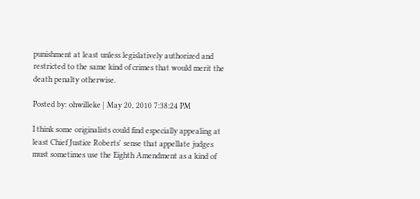punishment at least unless legislatively authorized and restricted to the same kind of crimes that would merit the death penalty otherwise.

Posted by: ohwilleke | May 20, 2010 7:38:24 PM

I think some originalists could find especially appealing at least Chief Justice Roberts' sense that appellate judges must sometimes use the Eighth Amendment as a kind of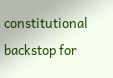constitutional backstop for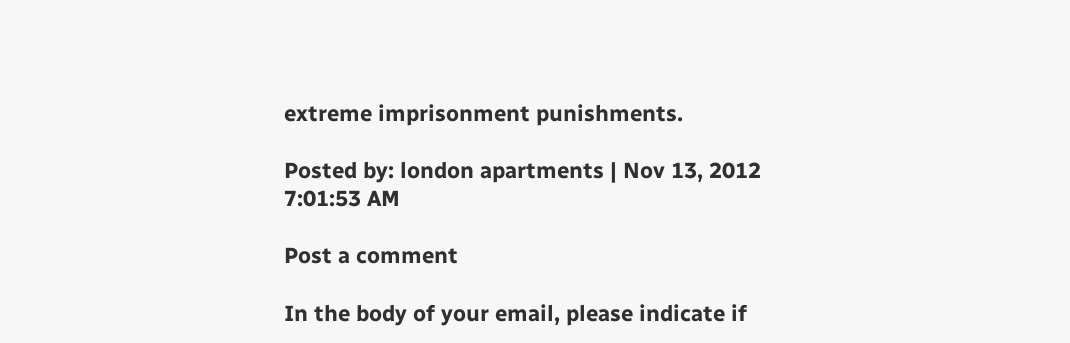extreme imprisonment punishments.

Posted by: london apartments | Nov 13, 2012 7:01:53 AM

Post a comment

In the body of your email, please indicate if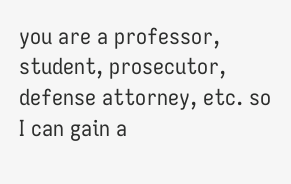you are a professor, student, prosecutor, defense attorney, etc. so I can gain a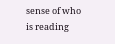sense of who is reading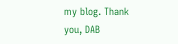my blog. Thank you, DAB